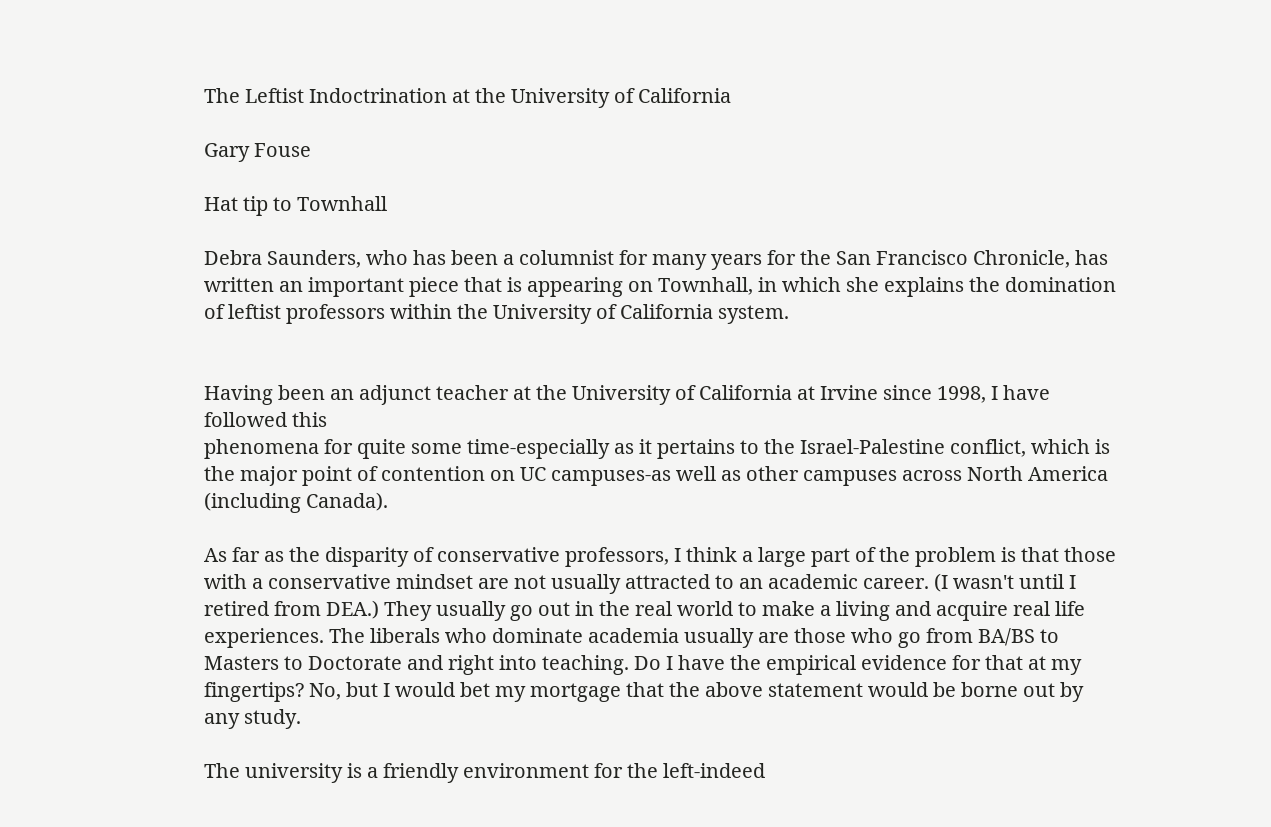The Leftist Indoctrination at the University of California

Gary Fouse

Hat tip to Townhall

Debra Saunders, who has been a columnist for many years for the San Francisco Chronicle, has written an important piece that is appearing on Townhall, in which she explains the domination of leftist professors within the University of California system.


Having been an adjunct teacher at the University of California at Irvine since 1998, I have followed this
phenomena for quite some time-especially as it pertains to the Israel-Palestine conflict, which is the major point of contention on UC campuses-as well as other campuses across North America (including Canada).

As far as the disparity of conservative professors, I think a large part of the problem is that those with a conservative mindset are not usually attracted to an academic career. (I wasn't until I retired from DEA.) They usually go out in the real world to make a living and acquire real life experiences. The liberals who dominate academia usually are those who go from BA/BS to Masters to Doctorate and right into teaching. Do I have the empirical evidence for that at my fingertips? No, but I would bet my mortgage that the above statement would be borne out by any study.

The university is a friendly environment for the left-indeed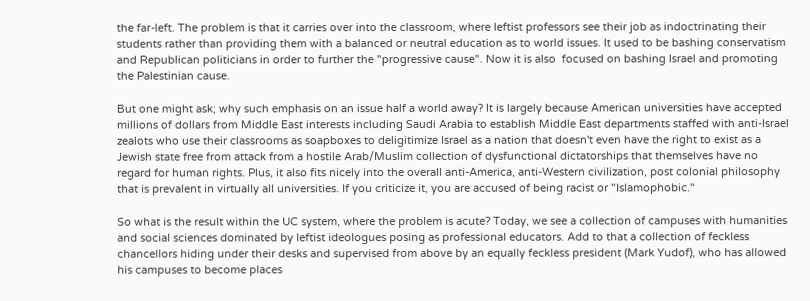the far-left. The problem is that it carries over into the classroom, where leftist professors see their job as indoctrinating their students rather than providing them with a balanced or neutral education as to world issues. It used to be bashing conservatism and Republican politicians in order to further the "progressive cause". Now it is also  focused on bashing Israel and promoting the Palestinian cause.

But one might ask; why such emphasis on an issue half a world away? It is largely because American universities have accepted millions of dollars from Middle East interests including Saudi Arabia to establish Middle East departments staffed with anti-Israel zealots who use their classrooms as soapboxes to deligitimize Israel as a nation that doesn't even have the right to exist as a Jewish state free from attack from a hostile Arab/Muslim collection of dysfunctional dictatorships that themselves have no regard for human rights. Plus, it also fits nicely into the overall anti-America, anti-Western civilization, post colonial philosophy that is prevalent in virtually all universities. If you criticize it, you are accused of being racist or "Islamophobic."

So what is the result within the UC system, where the problem is acute? Today, we see a collection of campuses with humanities and social sciences dominated by leftist ideologues posing as professional educators. Add to that a collection of feckless chancellors hiding under their desks and supervised from above by an equally feckless president (Mark Yudof), who has allowed his campuses to become places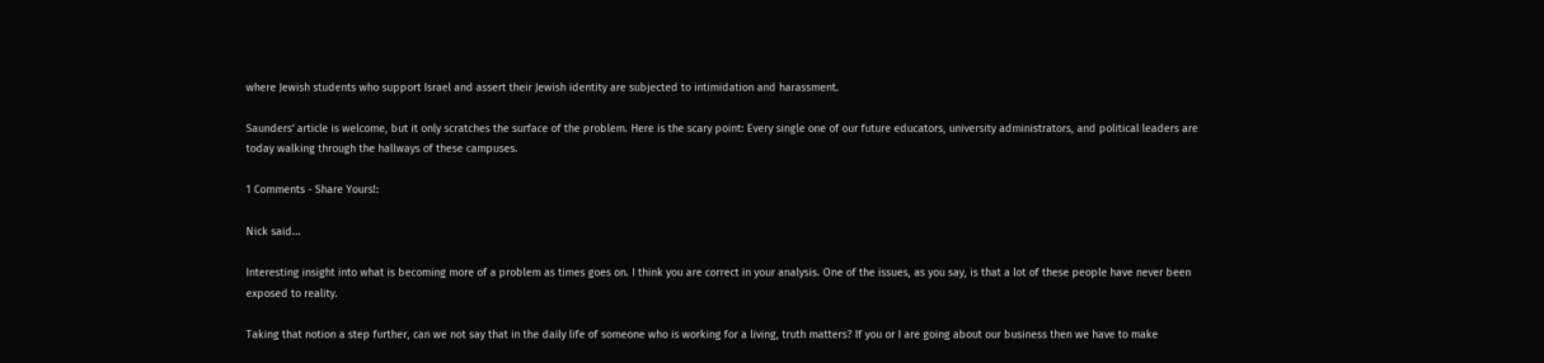where Jewish students who support Israel and assert their Jewish identity are subjected to intimidation and harassment.

Saunders' article is welcome, but it only scratches the surface of the problem. Here is the scary point: Every single one of our future educators, university administrators, and political leaders are today walking through the hallways of these campuses.

1 Comments - Share Yours!:

Nick said...

Interesting insight into what is becoming more of a problem as times goes on. I think you are correct in your analysis. One of the issues, as you say, is that a lot of these people have never been exposed to reality.

Taking that notion a step further, can we not say that in the daily life of someone who is working for a living, truth matters? If you or I are going about our business then we have to make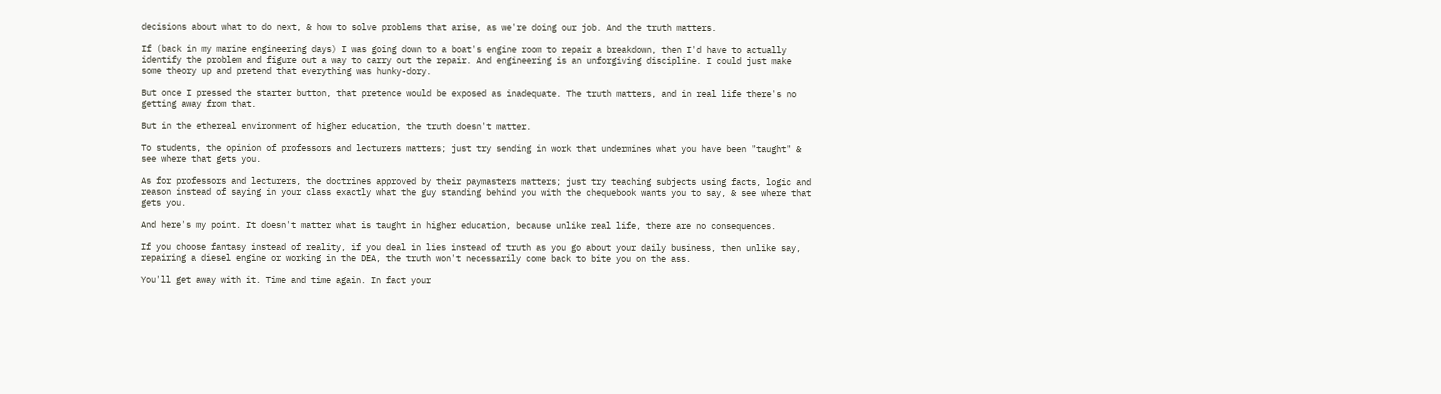decisions about what to do next, & how to solve problems that arise, as we're doing our job. And the truth matters.

If (back in my marine engineering days) I was going down to a boat's engine room to repair a breakdown, then I'd have to actually identify the problem and figure out a way to carry out the repair. And engineering is an unforgiving discipline. I could just make some theory up and pretend that everything was hunky-dory.

But once I pressed the starter button, that pretence would be exposed as inadequate. The truth matters, and in real life there's no getting away from that.

But in the ethereal environment of higher education, the truth doesn't matter.

To students, the opinion of professors and lecturers matters; just try sending in work that undermines what you have been "taught" & see where that gets you.

As for professors and lecturers, the doctrines approved by their paymasters matters; just try teaching subjects using facts, logic and reason instead of saying in your class exactly what the guy standing behind you with the chequebook wants you to say, & see where that gets you.

And here's my point. It doesn't matter what is taught in higher education, because unlike real life, there are no consequences.

If you choose fantasy instead of reality, if you deal in lies instead of truth as you go about your daily business, then unlike say, repairing a diesel engine or working in the DEA, the truth won't necessarily come back to bite you on the ass.

You'll get away with it. Time and time again. In fact your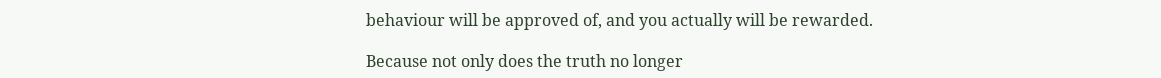behaviour will be approved of, and you actually will be rewarded.

Because not only does the truth no longer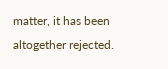matter, it has been altogether rejected.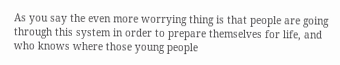As you say the even more worrying thing is that people are going through this system in order to prepare themselves for life, and who knows where those young people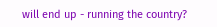will end up - running the country?